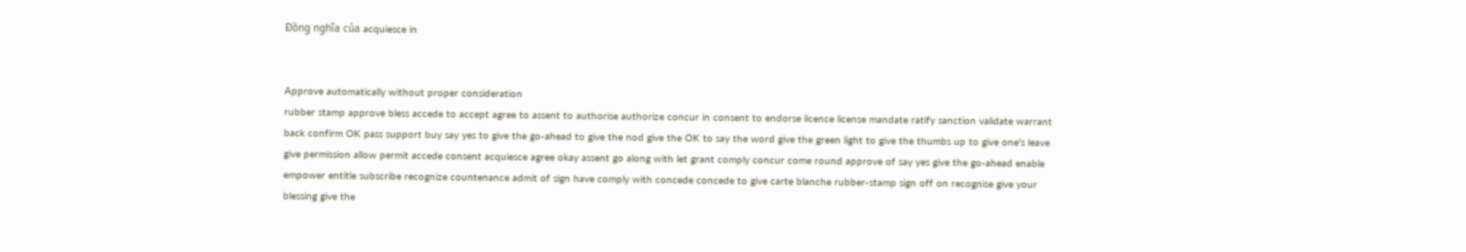Đồng nghĩa của acquiesce in


Approve automatically without proper consideration
rubber stamp approve bless accede to accept agree to assent to authorise authorize concur in consent to endorse licence license mandate ratify sanction validate warrant back confirm OK pass support buy say yes to give the go-ahead to give the nod give the OK to say the word give the green light to give the thumbs up to give one's leave give permission allow permit accede consent acquiesce agree okay assent go along with let grant comply concur come round approve of say yes give the go-ahead enable empower entitle subscribe recognize countenance admit of sign have comply with concede concede to give carte blanche rubber-stamp sign off on recognise give your blessing give the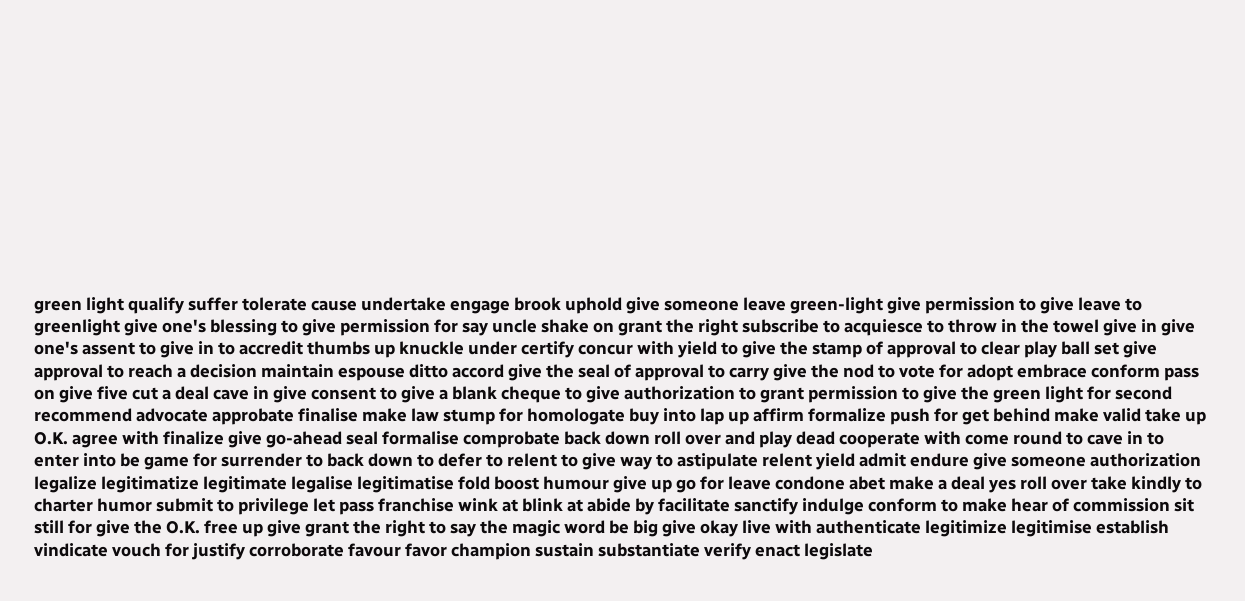green light qualify suffer tolerate cause undertake engage brook uphold give someone leave green-light give permission to give leave to greenlight give one's blessing to give permission for say uncle shake on grant the right subscribe to acquiesce to throw in the towel give in give one's assent to give in to accredit thumbs up knuckle under certify concur with yield to give the stamp of approval to clear play ball set give approval to reach a decision maintain espouse ditto accord give the seal of approval to carry give the nod to vote for adopt embrace conform pass on give five cut a deal cave in give consent to give a blank cheque to give authorization to grant permission to give the green light for second recommend advocate approbate finalise make law stump for homologate buy into lap up affirm formalize push for get behind make valid take up O.K. agree with finalize give go-ahead seal formalise comprobate back down roll over and play dead cooperate with come round to cave in to enter into be game for surrender to back down to defer to relent to give way to astipulate relent yield admit endure give someone authorization legalize legitimatize legitimate legalise legitimatise fold boost humour give up go for leave condone abet make a deal yes roll over take kindly to charter humor submit to privilege let pass franchise wink at blink at abide by facilitate sanctify indulge conform to make hear of commission sit still for give the O.K. free up give grant the right to say the magic word be big give okay live with authenticate legitimize legitimise establish vindicate vouch for justify corroborate favour favor champion sustain substantiate verify enact legislate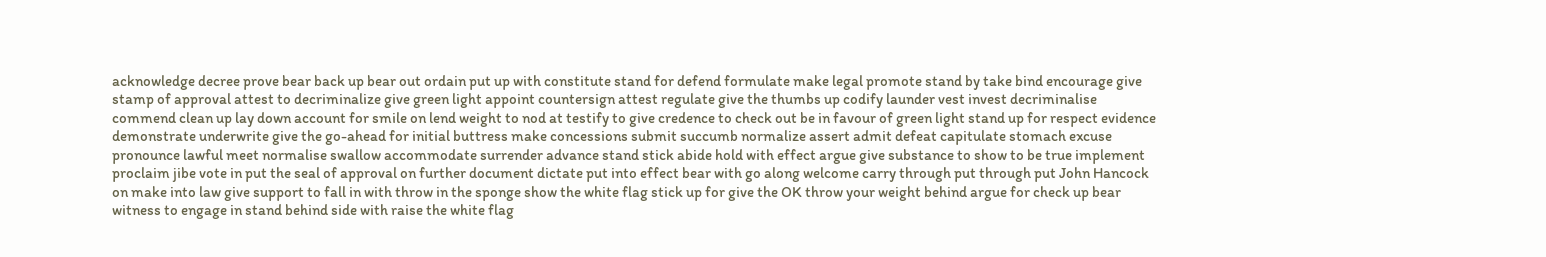acknowledge decree prove bear back up bear out ordain put up with constitute stand for defend formulate make legal promote stand by take bind encourage give stamp of approval attest to decriminalize give green light appoint countersign attest regulate give the thumbs up codify launder vest invest decriminalise commend clean up lay down account for smile on lend weight to nod at testify to give credence to check out be in favour of green light stand up for respect evidence demonstrate underwrite give the go-ahead for initial buttress make concessions submit succumb normalize assert admit defeat capitulate stomach excuse pronounce lawful meet normalise swallow accommodate surrender advance stand stick abide hold with effect argue give substance to show to be true implement proclaim jibe vote in put the seal of approval on further document dictate put into effect bear with go along welcome carry through put through put John Hancock on make into law give support to fall in with throw in the sponge show the white flag stick up for give the OK throw your weight behind argue for check up bear witness to engage in stand behind side with raise the white flag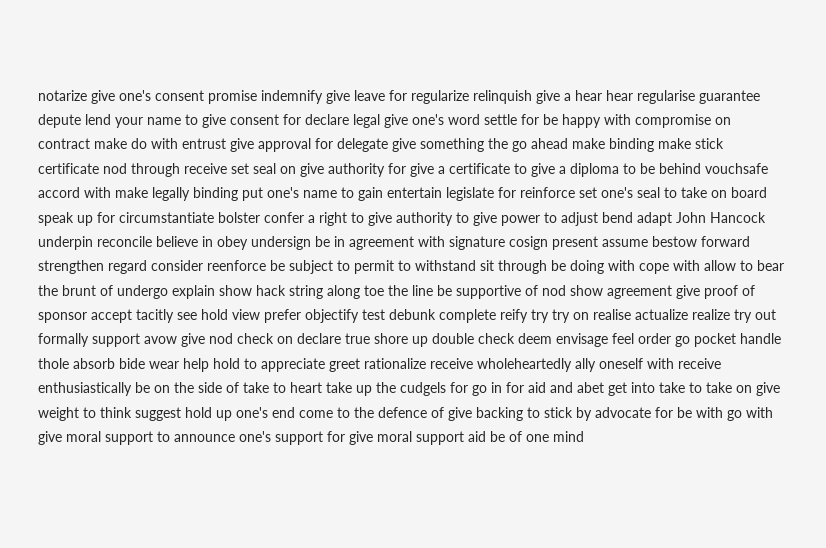notarize give one's consent promise indemnify give leave for regularize relinquish give a hear hear regularise guarantee depute lend your name to give consent for declare legal give one's word settle for be happy with compromise on contract make do with entrust give approval for delegate give something the go ahead make binding make stick certificate nod through receive set seal on give authority for give a certificate to give a diploma to be behind vouchsafe accord with make legally binding put one's name to gain entertain legislate for reinforce set one's seal to take on board speak up for circumstantiate bolster confer a right to give authority to give power to adjust bend adapt John Hancock underpin reconcile believe in obey undersign be in agreement with signature cosign present assume bestow forward strengthen regard consider reenforce be subject to permit to withstand sit through be doing with cope with allow to bear the brunt of undergo explain show hack string along toe the line be supportive of nod show agreement give proof of sponsor accept tacitly see hold view prefer objectify test debunk complete reify try try on realise actualize realize try out formally support avow give nod check on declare true shore up double check deem envisage feel order go pocket handle thole absorb bide wear help hold to appreciate greet rationalize receive wholeheartedly ally oneself with receive enthusiastically be on the side of take to heart take up the cudgels for go in for aid and abet get into take to take on give weight to think suggest hold up one's end come to the defence of give backing to stick by advocate for be with go with give moral support to announce one's support for give moral support aid be of one mind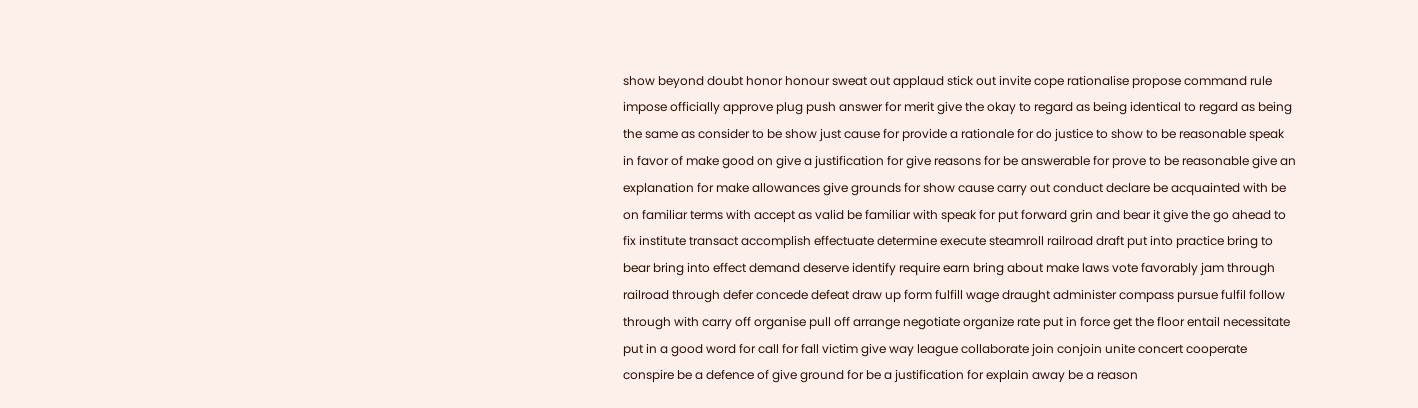show beyond doubt honor honour sweat out applaud stick out invite cope rationalise propose command rule impose officially approve plug push answer for merit give the okay to regard as being identical to regard as being the same as consider to be show just cause for provide a rationale for do justice to show to be reasonable speak in favor of make good on give a justification for give reasons for be answerable for prove to be reasonable give an explanation for make allowances give grounds for show cause carry out conduct declare be acquainted with be on familiar terms with accept as valid be familiar with speak for put forward grin and bear it give the go ahead to fix institute transact accomplish effectuate determine execute steamroll railroad draft put into practice bring to bear bring into effect demand deserve identify require earn bring about make laws vote favorably jam through railroad through defer concede defeat draw up form fulfill wage draught administer compass pursue fulfil follow through with carry off organise pull off arrange negotiate organize rate put in force get the floor entail necessitate put in a good word for call for fall victim give way league collaborate join conjoin unite concert cooperate conspire be a defence of give ground for be a justification for explain away be a reason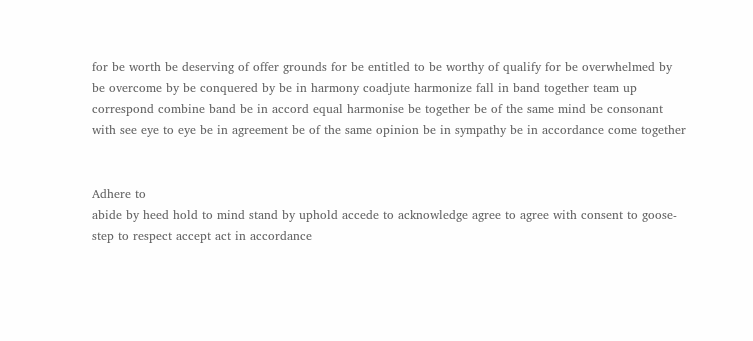for be worth be deserving of offer grounds for be entitled to be worthy of qualify for be overwhelmed by be overcome by be conquered by be in harmony coadjute harmonize fall in band together team up correspond combine band be in accord equal harmonise be together be of the same mind be consonant with see eye to eye be in agreement be of the same opinion be in sympathy be in accordance come together


Adhere to
abide by heed hold to mind stand by uphold accede to acknowledge agree to agree with consent to goose-step to respect accept act in accordance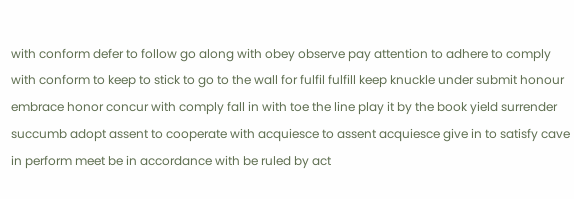with conform defer to follow go along with obey observe pay attention to adhere to comply with conform to keep to stick to go to the wall for fulfil fulfill keep knuckle under submit honour embrace honor concur with comply fall in with toe the line play it by the book yield surrender succumb adopt assent to cooperate with acquiesce to assent acquiesce give in to satisfy cave in perform meet be in accordance with be ruled by act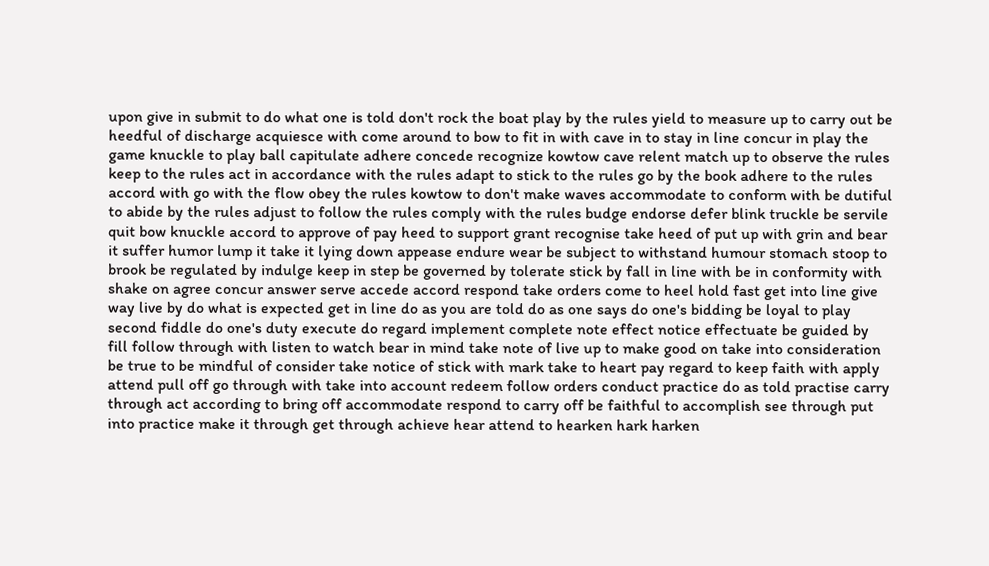upon give in submit to do what one is told don't rock the boat play by the rules yield to measure up to carry out be heedful of discharge acquiesce with come around to bow to fit in with cave in to stay in line concur in play the game knuckle to play ball capitulate adhere concede recognize kowtow cave relent match up to observe the rules keep to the rules act in accordance with the rules adapt to stick to the rules go by the book adhere to the rules accord with go with the flow obey the rules kowtow to don't make waves accommodate to conform with be dutiful to abide by the rules adjust to follow the rules comply with the rules budge endorse defer blink truckle be servile quit bow knuckle accord to approve of pay heed to support grant recognise take heed of put up with grin and bear it suffer humor lump it take it lying down appease endure wear be subject to withstand humour stomach stoop to brook be regulated by indulge keep in step be governed by tolerate stick by fall in line with be in conformity with shake on agree concur answer serve accede accord respond take orders come to heel hold fast get into line give way live by do what is expected get in line do as you are told do as one says do one's bidding be loyal to play second fiddle do one's duty execute do regard implement complete note effect notice effectuate be guided by fill follow through with listen to watch bear in mind take note of live up to make good on take into consideration be true to be mindful of consider take notice of stick with mark take to heart pay regard to keep faith with apply attend pull off go through with take into account redeem follow orders conduct practice do as told practise carry through act according to bring off accommodate respond to carry off be faithful to accomplish see through put into practice make it through get through achieve hear attend to hearken hark harken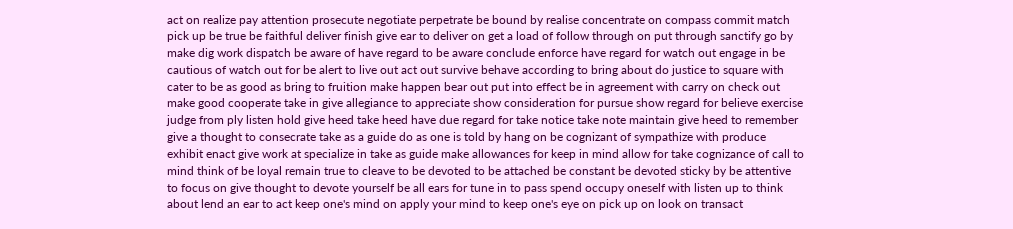act on realize pay attention prosecute negotiate perpetrate be bound by realise concentrate on compass commit match pick up be true be faithful deliver finish give ear to deliver on get a load of follow through on put through sanctify go by make dig work dispatch be aware of have regard to be aware conclude enforce have regard for watch out engage in be cautious of watch out for be alert to live out act out survive behave according to bring about do justice to square with cater to be as good as bring to fruition make happen bear out put into effect be in agreement with carry on check out make good cooperate take in give allegiance to appreciate show consideration for pursue show regard for believe exercise judge from ply listen hold give heed take heed have due regard for take notice take note maintain give heed to remember give a thought to consecrate take as a guide do as one is told by hang on be cognizant of sympathize with produce exhibit enact give work at specialize in take as guide make allowances for keep in mind allow for take cognizance of call to mind think of be loyal remain true to cleave to be devoted to be attached be constant be devoted sticky by be attentive to focus on give thought to devote yourself be all ears for tune in to pass spend occupy oneself with listen up to think about lend an ear to act keep one's mind on apply your mind to keep one's eye on pick up on look on transact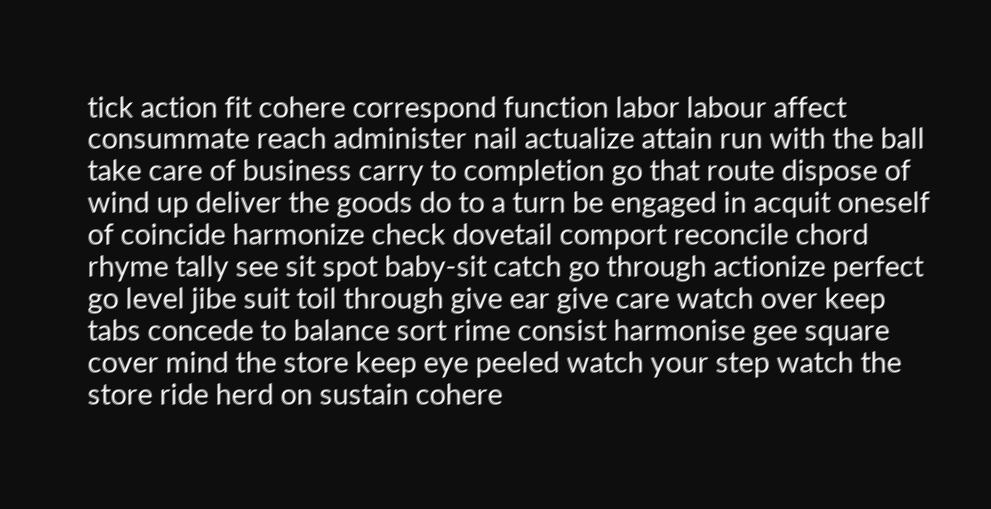tick action fit cohere correspond function labor labour affect consummate reach administer nail actualize attain run with the ball take care of business carry to completion go that route dispose of wind up deliver the goods do to a turn be engaged in acquit oneself of coincide harmonize check dovetail comport reconcile chord rhyme tally see sit spot baby-sit catch go through actionize perfect go level jibe suit toil through give ear give care watch over keep tabs concede to balance sort rime consist harmonise gee square cover mind the store keep eye peeled watch your step watch the store ride herd on sustain cohere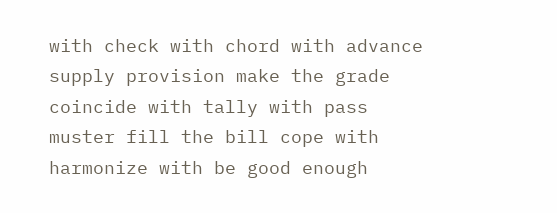with check with chord with advance supply provision make the grade coincide with tally with pass muster fill the bill cope with harmonize with be good enough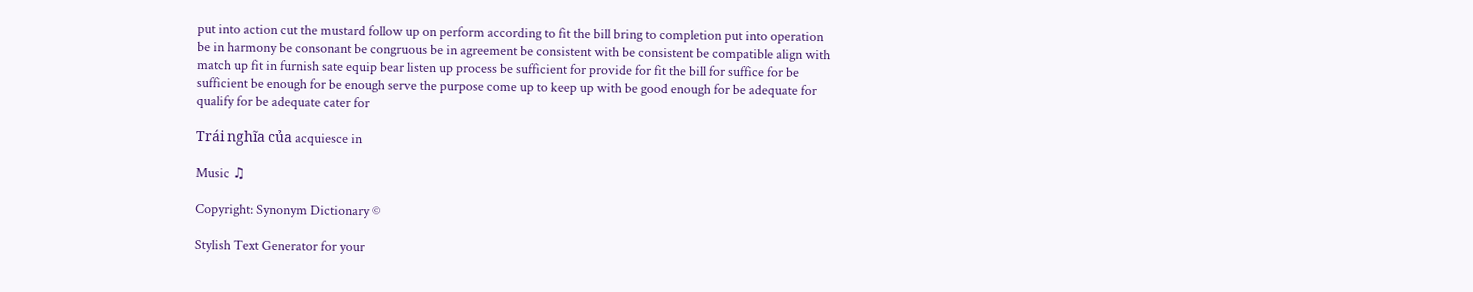put into action cut the mustard follow up on perform according to fit the bill bring to completion put into operation be in harmony be consonant be congruous be in agreement be consistent with be consistent be compatible align with match up fit in furnish sate equip bear listen up process be sufficient for provide for fit the bill for suffice for be sufficient be enough for be enough serve the purpose come up to keep up with be good enough for be adequate for qualify for be adequate cater for

Trái nghĩa của acquiesce in

Music ♫

Copyright: Synonym Dictionary ©

Stylish Text Generator for your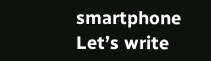smartphone
Let’s write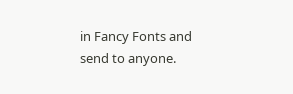in Fancy Fonts and send to anyone.